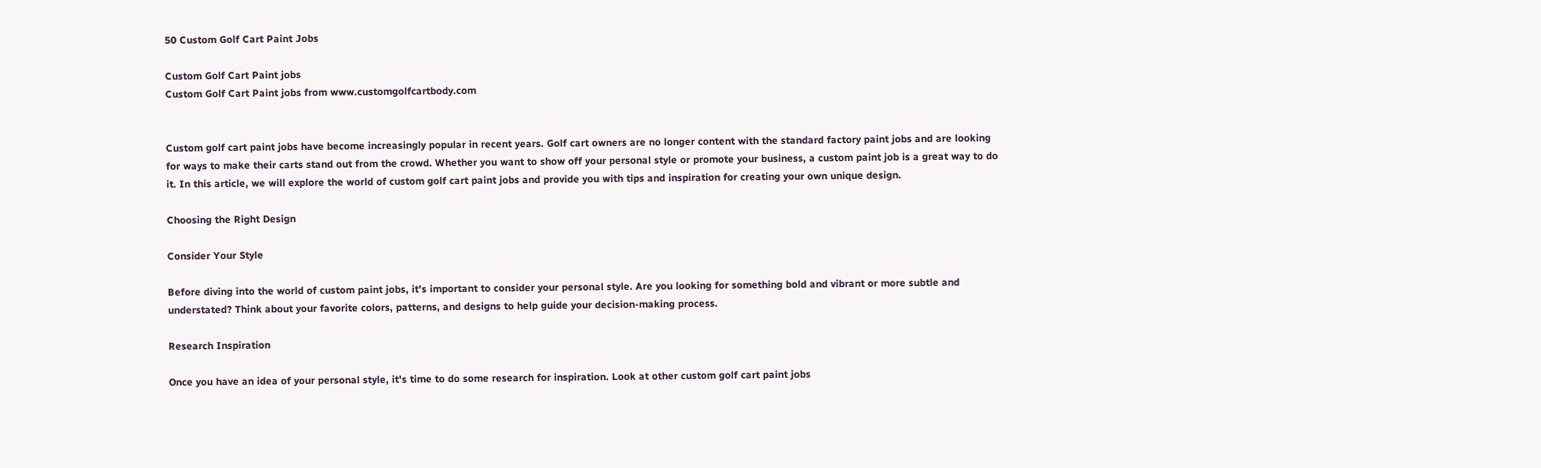50 Custom Golf Cart Paint Jobs

Custom Golf Cart Paint jobs
Custom Golf Cart Paint jobs from www.customgolfcartbody.com


Custom golf cart paint jobs have become increasingly popular in recent years. Golf cart owners are no longer content with the standard factory paint jobs and are looking for ways to make their carts stand out from the crowd. Whether you want to show off your personal style or promote your business, a custom paint job is a great way to do it. In this article, we will explore the world of custom golf cart paint jobs and provide you with tips and inspiration for creating your own unique design.

Choosing the Right Design

Consider Your Style

Before diving into the world of custom paint jobs, it's important to consider your personal style. Are you looking for something bold and vibrant or more subtle and understated? Think about your favorite colors, patterns, and designs to help guide your decision-making process.

Research Inspiration

Once you have an idea of your personal style, it's time to do some research for inspiration. Look at other custom golf cart paint jobs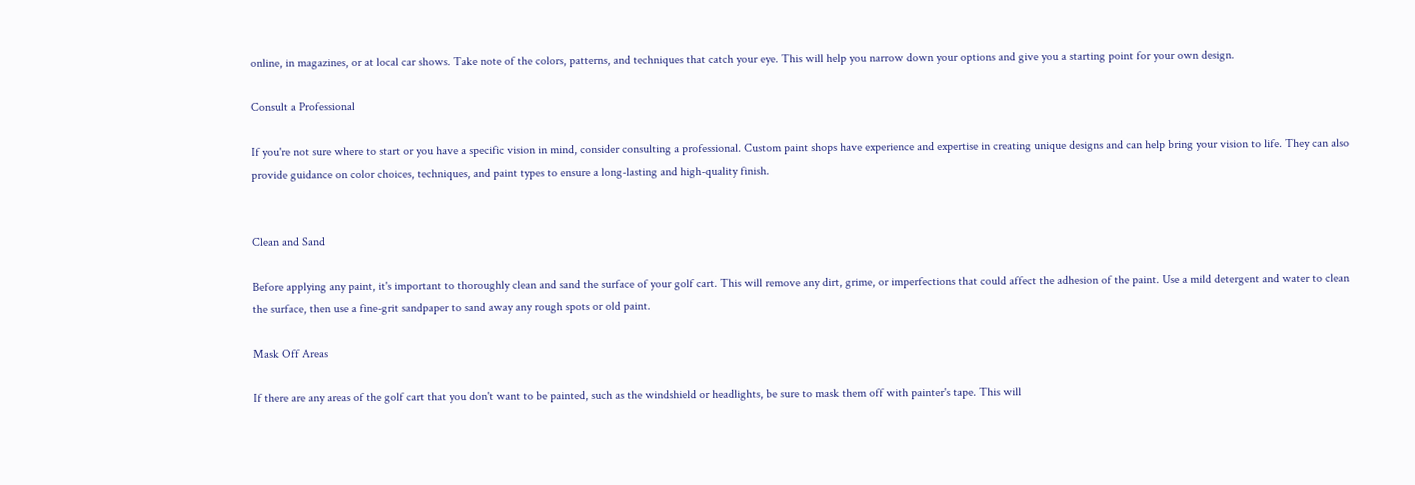online, in magazines, or at local car shows. Take note of the colors, patterns, and techniques that catch your eye. This will help you narrow down your options and give you a starting point for your own design.

Consult a Professional

If you're not sure where to start or you have a specific vision in mind, consider consulting a professional. Custom paint shops have experience and expertise in creating unique designs and can help bring your vision to life. They can also provide guidance on color choices, techniques, and paint types to ensure a long-lasting and high-quality finish.


Clean and Sand

Before applying any paint, it's important to thoroughly clean and sand the surface of your golf cart. This will remove any dirt, grime, or imperfections that could affect the adhesion of the paint. Use a mild detergent and water to clean the surface, then use a fine-grit sandpaper to sand away any rough spots or old paint.

Mask Off Areas

If there are any areas of the golf cart that you don't want to be painted, such as the windshield or headlights, be sure to mask them off with painter's tape. This will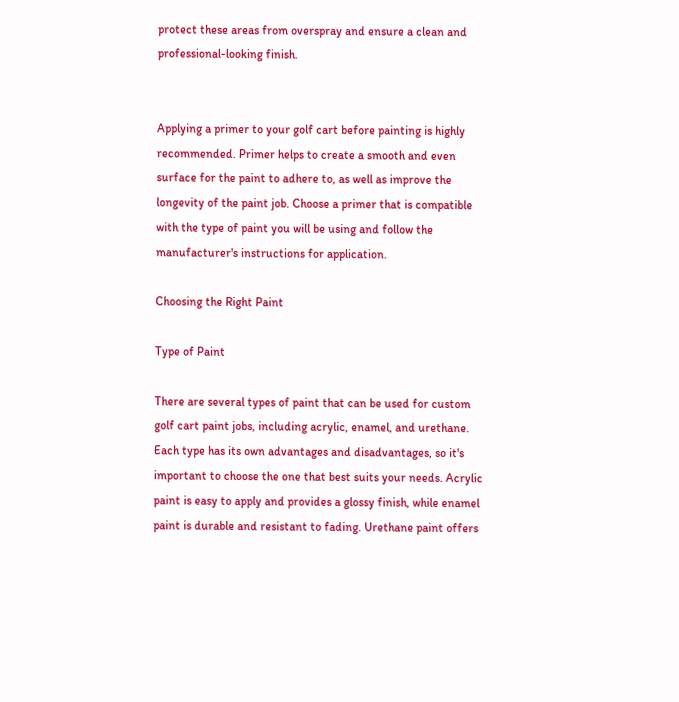protect these areas from overspray and ensure a clean and professional-looking finish.


Applying a primer to your golf cart before painting is highly recommended. Primer helps to create a smooth and even surface for the paint to adhere to, as well as improve the longevity of the paint job. Choose a primer that is compatible with the type of paint you will be using and follow the manufacturer's instructions for application.

Choosing the Right Paint

Type of Paint

There are several types of paint that can be used for custom golf cart paint jobs, including acrylic, enamel, and urethane. Each type has its own advantages and disadvantages, so it's important to choose the one that best suits your needs. Acrylic paint is easy to apply and provides a glossy finish, while enamel paint is durable and resistant to fading. Urethane paint offers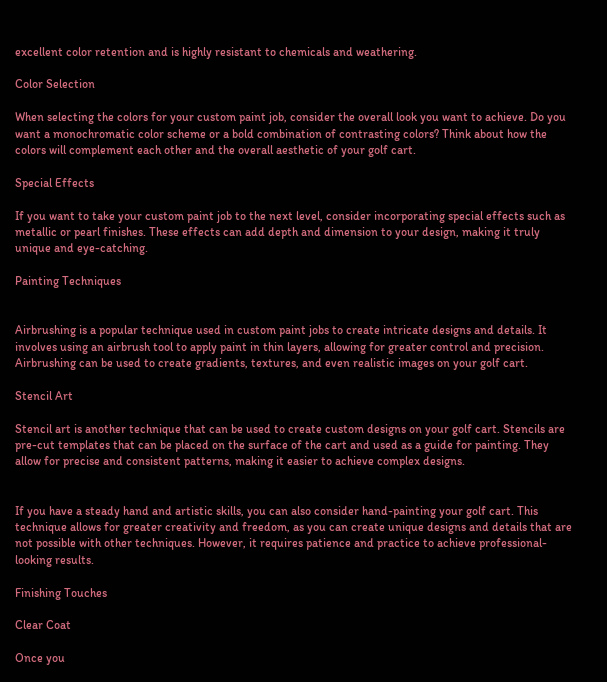excellent color retention and is highly resistant to chemicals and weathering.

Color Selection

When selecting the colors for your custom paint job, consider the overall look you want to achieve. Do you want a monochromatic color scheme or a bold combination of contrasting colors? Think about how the colors will complement each other and the overall aesthetic of your golf cart.

Special Effects

If you want to take your custom paint job to the next level, consider incorporating special effects such as metallic or pearl finishes. These effects can add depth and dimension to your design, making it truly unique and eye-catching.

Painting Techniques


Airbrushing is a popular technique used in custom paint jobs to create intricate designs and details. It involves using an airbrush tool to apply paint in thin layers, allowing for greater control and precision. Airbrushing can be used to create gradients, textures, and even realistic images on your golf cart.

Stencil Art

Stencil art is another technique that can be used to create custom designs on your golf cart. Stencils are pre-cut templates that can be placed on the surface of the cart and used as a guide for painting. They allow for precise and consistent patterns, making it easier to achieve complex designs.


If you have a steady hand and artistic skills, you can also consider hand-painting your golf cart. This technique allows for greater creativity and freedom, as you can create unique designs and details that are not possible with other techniques. However, it requires patience and practice to achieve professional-looking results.

Finishing Touches

Clear Coat

Once you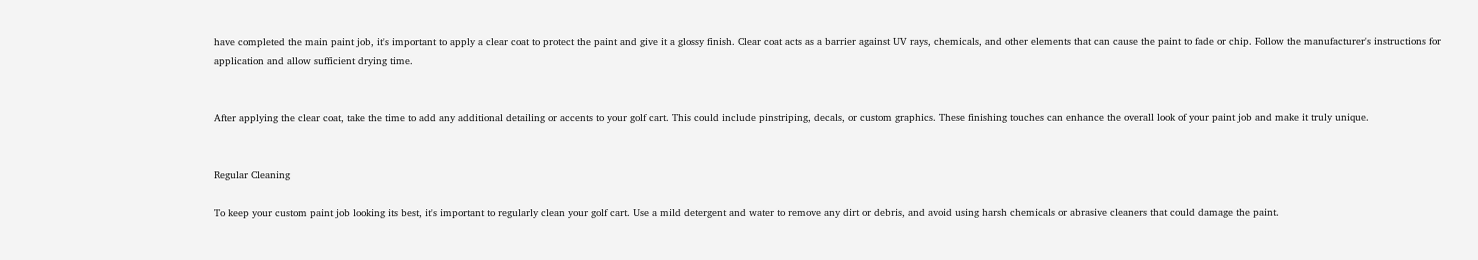have completed the main paint job, it's important to apply a clear coat to protect the paint and give it a glossy finish. Clear coat acts as a barrier against UV rays, chemicals, and other elements that can cause the paint to fade or chip. Follow the manufacturer's instructions for application and allow sufficient drying time.


After applying the clear coat, take the time to add any additional detailing or accents to your golf cart. This could include pinstriping, decals, or custom graphics. These finishing touches can enhance the overall look of your paint job and make it truly unique.


Regular Cleaning

To keep your custom paint job looking its best, it's important to regularly clean your golf cart. Use a mild detergent and water to remove any dirt or debris, and avoid using harsh chemicals or abrasive cleaners that could damage the paint.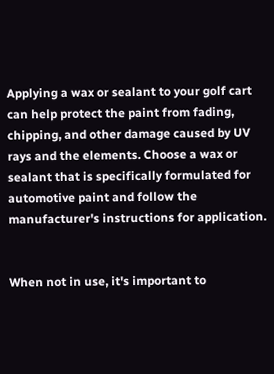Applying a wax or sealant to your golf cart can help protect the paint from fading, chipping, and other damage caused by UV rays and the elements. Choose a wax or sealant that is specifically formulated for automotive paint and follow the manufacturer's instructions for application.


When not in use, it's important to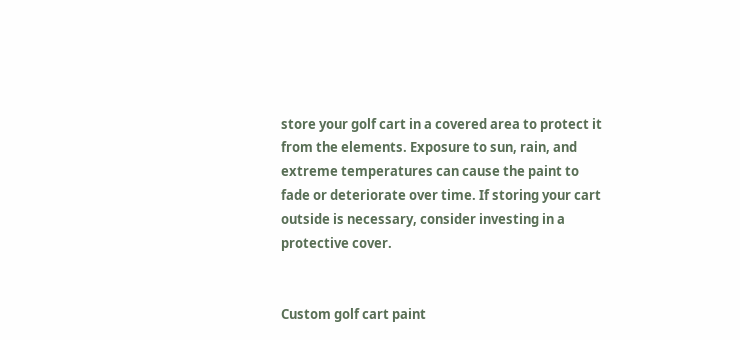store your golf cart in a covered area to protect it from the elements. Exposure to sun, rain, and extreme temperatures can cause the paint to fade or deteriorate over time. If storing your cart outside is necessary, consider investing in a protective cover.


Custom golf cart paint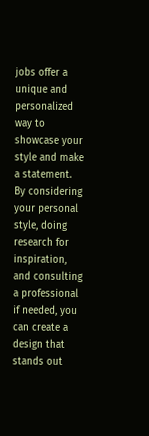jobs offer a unique and personalized way to showcase your style and make a statement. By considering your personal style, doing research for inspiration, and consulting a professional if needed, you can create a design that stands out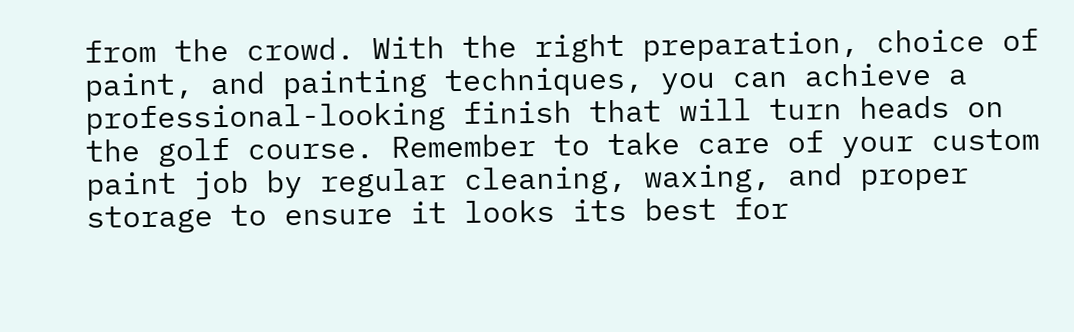from the crowd. With the right preparation, choice of paint, and painting techniques, you can achieve a professional-looking finish that will turn heads on the golf course. Remember to take care of your custom paint job by regular cleaning, waxing, and proper storage to ensure it looks its best for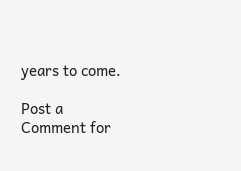years to come.

Post a Comment for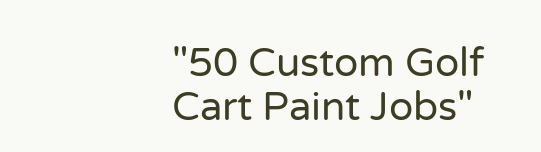"50 Custom Golf Cart Paint Jobs"